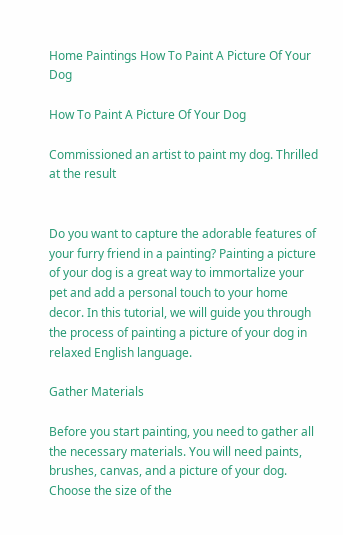Home Paintings How To Paint A Picture Of Your Dog

How To Paint A Picture Of Your Dog

Commissioned an artist to paint my dog. Thrilled at the result


Do you want to capture the adorable features of your furry friend in a painting? Painting a picture of your dog is a great way to immortalize your pet and add a personal touch to your home decor. In this tutorial, we will guide you through the process of painting a picture of your dog in relaxed English language.

Gather Materials

Before you start painting, you need to gather all the necessary materials. You will need paints, brushes, canvas, and a picture of your dog. Choose the size of the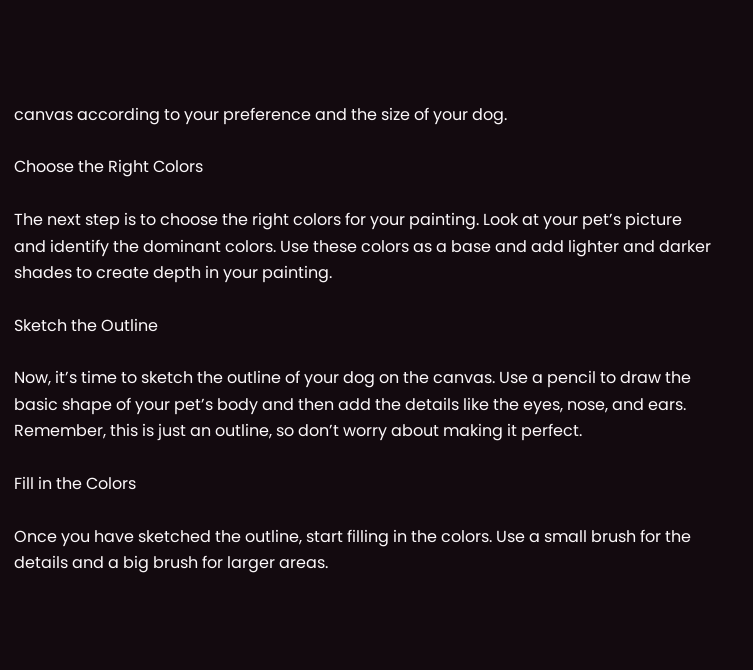canvas according to your preference and the size of your dog.

Choose the Right Colors

The next step is to choose the right colors for your painting. Look at your pet’s picture and identify the dominant colors. Use these colors as a base and add lighter and darker shades to create depth in your painting.

Sketch the Outline

Now, it’s time to sketch the outline of your dog on the canvas. Use a pencil to draw the basic shape of your pet’s body and then add the details like the eyes, nose, and ears. Remember, this is just an outline, so don’t worry about making it perfect.

Fill in the Colors

Once you have sketched the outline, start filling in the colors. Use a small brush for the details and a big brush for larger areas.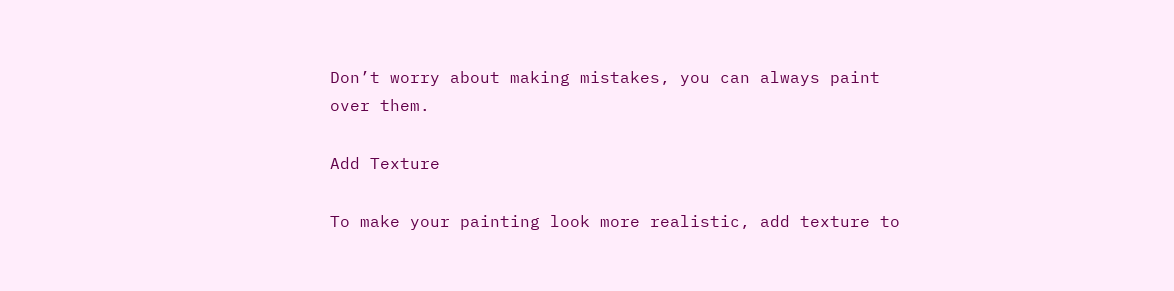Don’t worry about making mistakes, you can always paint over them.

Add Texture

To make your painting look more realistic, add texture to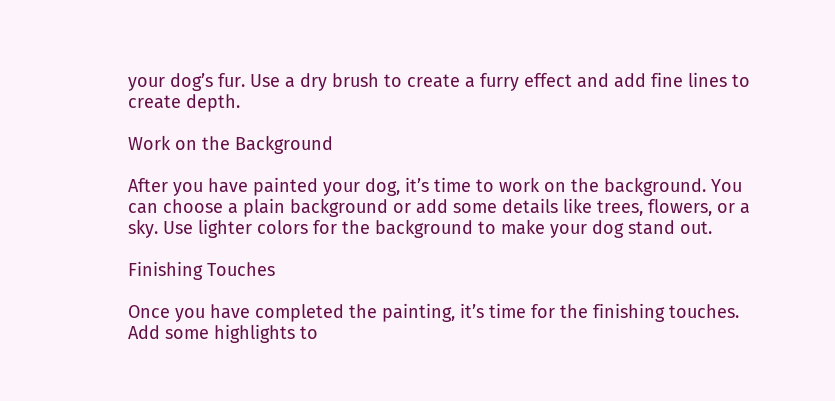your dog’s fur. Use a dry brush to create a furry effect and add fine lines to create depth.

Work on the Background

After you have painted your dog, it’s time to work on the background. You can choose a plain background or add some details like trees, flowers, or a sky. Use lighter colors for the background to make your dog stand out.

Finishing Touches

Once you have completed the painting, it’s time for the finishing touches. Add some highlights to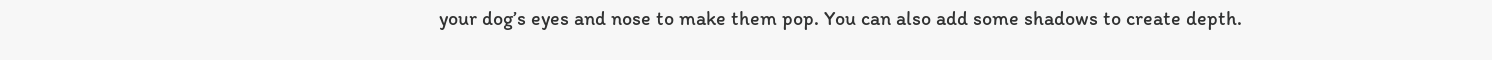your dog’s eyes and nose to make them pop. You can also add some shadows to create depth.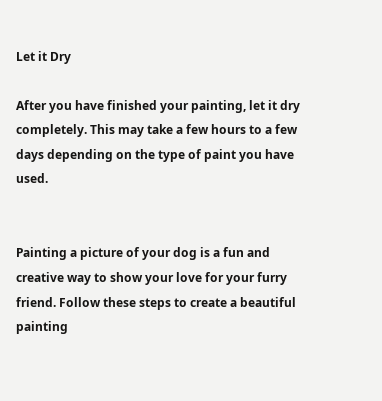Let it Dry

After you have finished your painting, let it dry completely. This may take a few hours to a few days depending on the type of paint you have used.


Painting a picture of your dog is a fun and creative way to show your love for your furry friend. Follow these steps to create a beautiful painting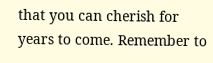that you can cherish for years to come. Remember to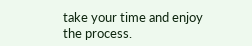take your time and enjoy the process.